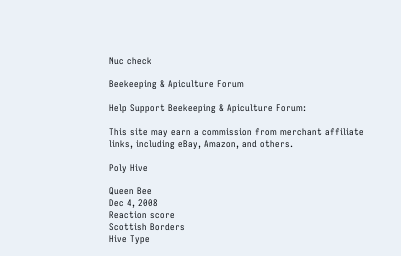Nuc check

Beekeeping & Apiculture Forum

Help Support Beekeeping & Apiculture Forum:

This site may earn a commission from merchant affiliate links, including eBay, Amazon, and others.

Poly Hive

Queen Bee
Dec 4, 2008
Reaction score
Scottish Borders
Hive Type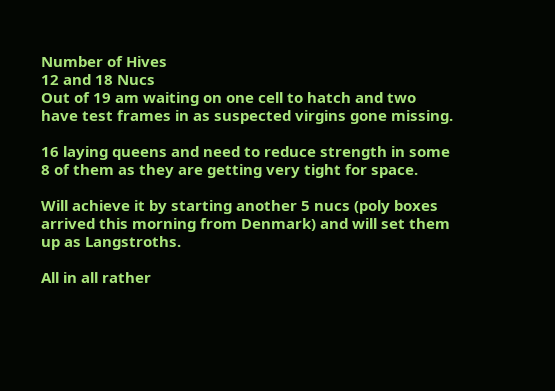Number of Hives
12 and 18 Nucs
Out of 19 am waiting on one cell to hatch and two have test frames in as suspected virgins gone missing.

16 laying queens and need to reduce strength in some 8 of them as they are getting very tight for space.

Will achieve it by starting another 5 nucs (poly boxes arrived this morning from Denmark) and will set them up as Langstroths.

All in all rather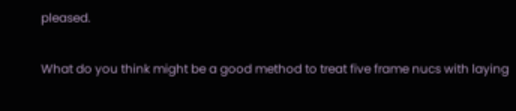pleased.

What do you think might be a good method to treat five frame nucs with laying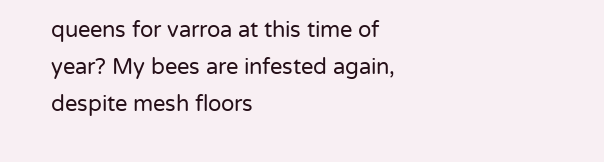queens for varroa at this time of year? My bees are infested again, despite mesh floors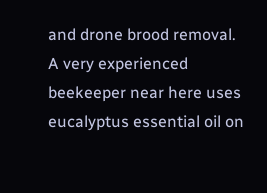and drone brood removal.
A very experienced beekeeper near here uses eucalyptus essential oil on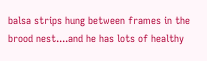balsa strips hung between frames in the brood nest....and he has lots of healthy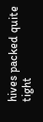hives packed quite tight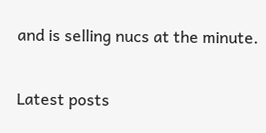and is selling nucs at the minute.

Latest posts